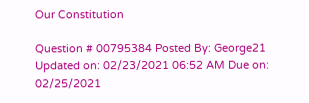Our Constitution

Question # 00795384 Posted By: George21 Updated on: 02/23/2021 06:52 AM Due on: 02/25/2021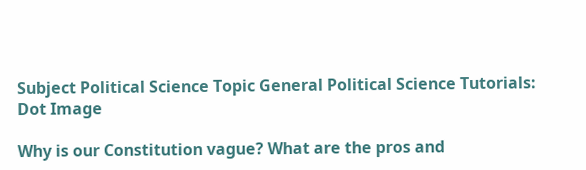Subject Political Science Topic General Political Science Tutorials:
Dot Image

Why is our Constitution vague? What are the pros and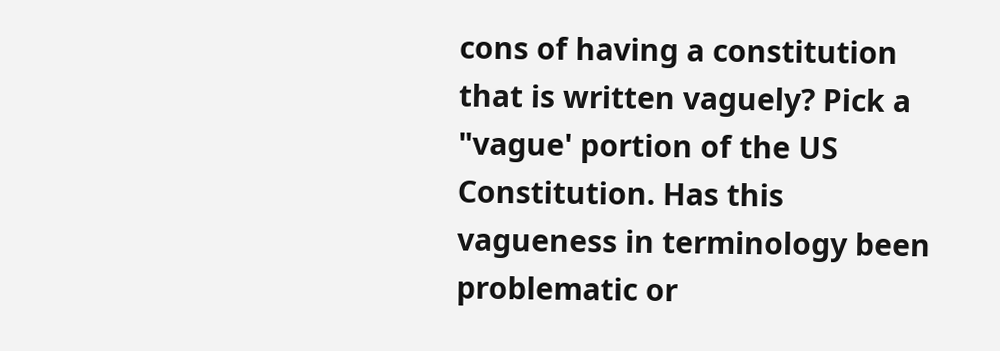cons of having a constitution that is written vaguely? Pick a "vague' portion of the US Constitution. Has this vagueness in terminology been problematic or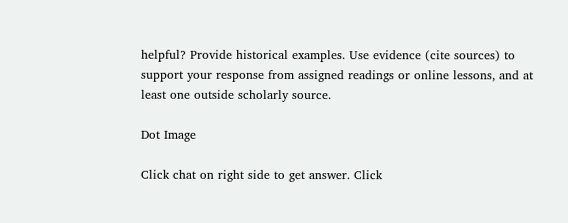helpful? Provide historical examples. Use evidence (cite sources) to support your response from assigned readings or online lessons, and at least one outside scholarly source.

Dot Image

Click chat on right side to get answer. Click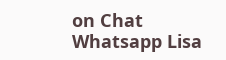on Chat
Whatsapp Lisa